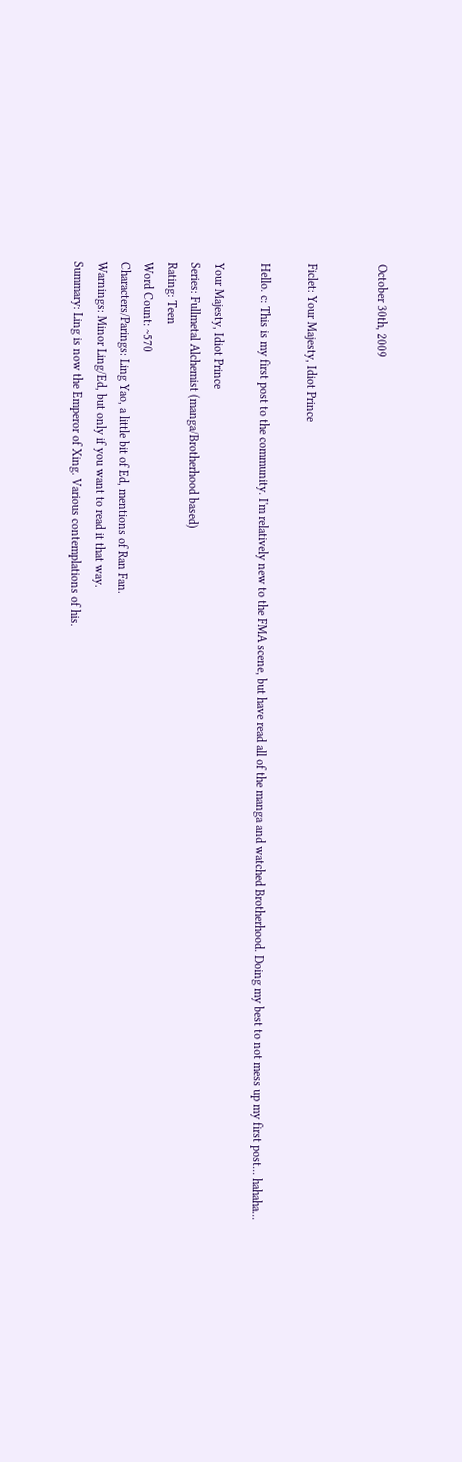October 30th, 2009


Ficlet: Your Majesty, Idiot Prince

Hello. c: This is my first post to the community. I'm relatively new to the FMA scene, but have read all of the manga and watched Brotherhood. Doing my best to not mess up my first post... hahaha...

Your Majesty, Idiot Prince
Series: Fullmetal Alchemist (manga/Brotherhood based)
Rating: Teen
Word Count: ~570
Characters/Parings: Ling Yao, a little bit of Ed, mentions of Ran Fan.
Warnings: Minor Ling/Ed, but only if you want to read it that way.
Summary: Ling is now the Emperor of Xing. Various contemplations of his.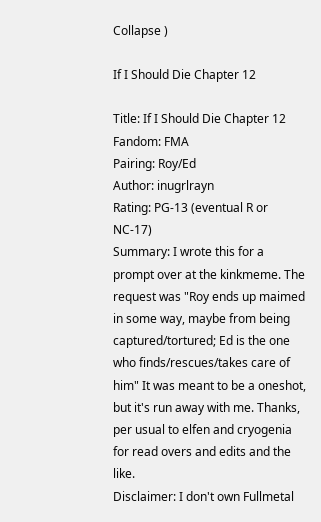Collapse )

If I Should Die Chapter 12

Title: If I Should Die Chapter 12
Fandom: FMA
Pairing: Roy/Ed
Author: inugrlrayn
Rating: PG-13 (eventual R or NC-17)
Summary: I wrote this for a prompt over at the kinkmeme. The request was "Roy ends up maimed in some way, maybe from being captured/tortured; Ed is the one who finds/rescues/takes care of him" It was meant to be a oneshot, but it's run away with me. Thanks, per usual to elfen and cryogenia for read overs and edits and the like.
Disclaimer: I don't own Fullmetal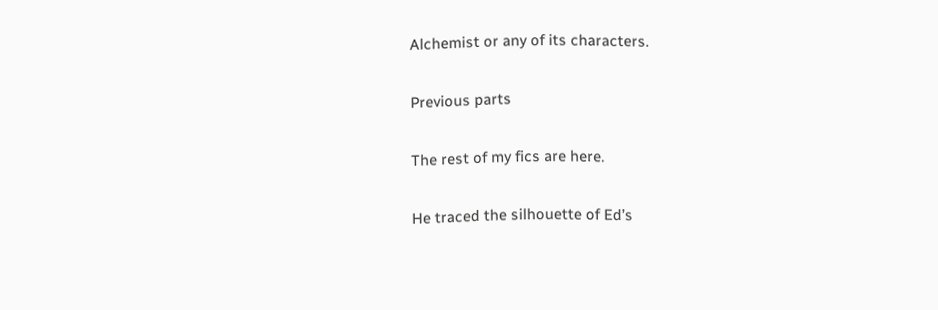Alchemist or any of its characters.

Previous parts

The rest of my fics are here.

He traced the silhouette of Ed’s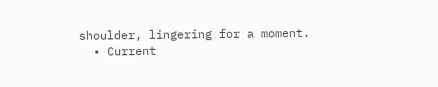shoulder, lingering for a moment.
  • Current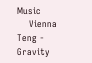Music
    Vienna Teng - Gravity